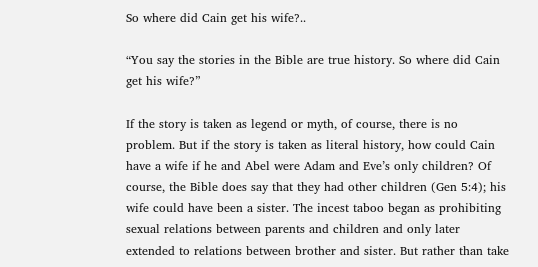So where did Cain get his wife?..

“You say the stories in the Bible are true history. So where did Cain get his wife?”

If the story is taken as legend or myth, of course, there is no problem. But if the story is taken as literal history, how could Cain have a wife if he and Abel were Adam and Eve’s only children? Of course, the Bible does say that they had other children (Gen 5:4); his wife could have been a sister. The incest taboo began as prohibiting sexual relations between parents and children and only later extended to relations between brother and sister. But rather than take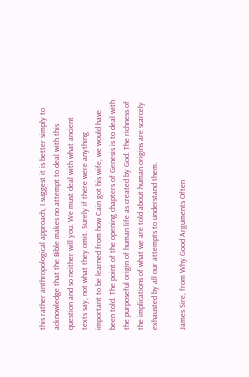this rather anthropological approach, I suggest it is better simply to acknowledge that the Bible makes no attempt to deal with this question and so neither will you. We must deal with what ancient texts say, not what they omit. Surely if there were anything important to be learned from how Cain got his wife, we would have been told. The point of the opening chapters of Genesis is to deal with the purposeful origin of human life as created by God. The richness of the implications of what we are told about human origins are scarcely exhausted by all our attempts to understand them.

James Sire, from Why Good Arguments Often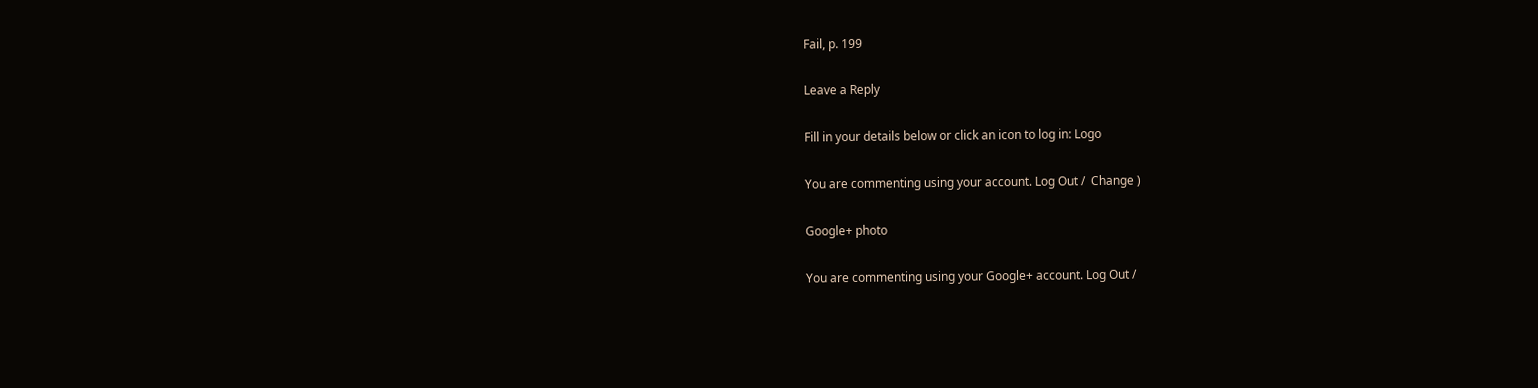Fail, p. 199

Leave a Reply

Fill in your details below or click an icon to log in: Logo

You are commenting using your account. Log Out /  Change )

Google+ photo

You are commenting using your Google+ account. Log Out /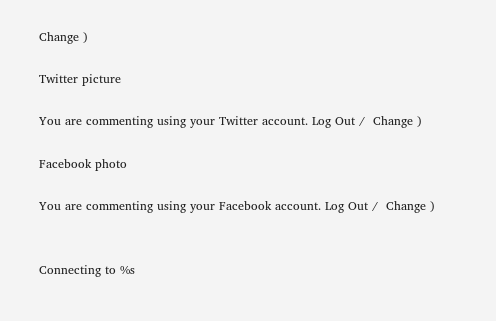Change )

Twitter picture

You are commenting using your Twitter account. Log Out /  Change )

Facebook photo

You are commenting using your Facebook account. Log Out /  Change )


Connecting to %s